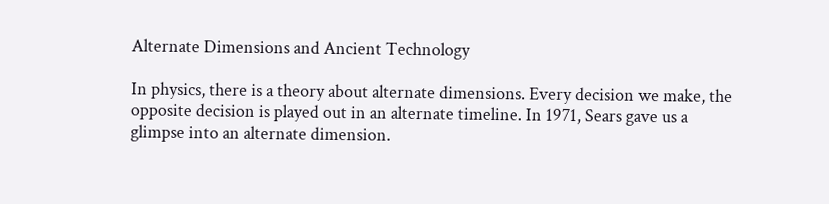Alternate Dimensions and Ancient Technology

In physics, there is a theory about alternate dimensions. Every decision we make, the opposite decision is played out in an alternate timeline. In 1971, Sears gave us a glimpse into an alternate dimension.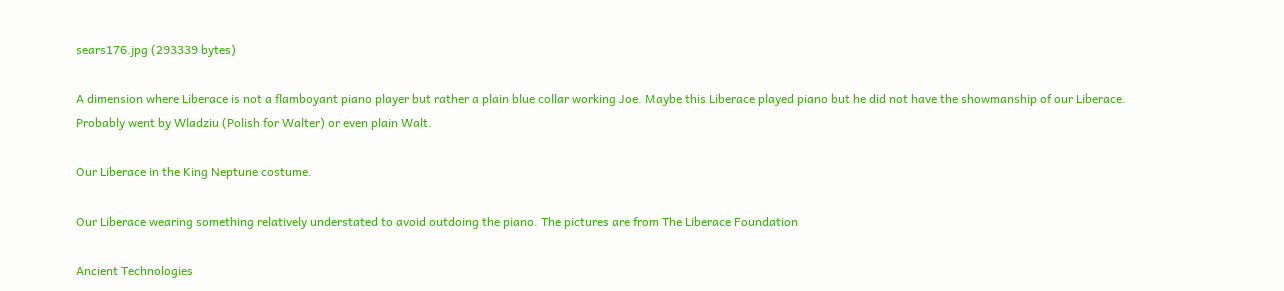sears176.jpg (293339 bytes)

A dimension where Liberace is not a flamboyant piano player but rather a plain blue collar working Joe. Maybe this Liberace played piano but he did not have the showmanship of our Liberace. Probably went by Wladziu (Polish for Walter) or even plain Walt.

Our Liberace in the King Neptune costume.

Our Liberace wearing something relatively understated to avoid outdoing the piano. The pictures are from The Liberace Foundation

Ancient Technologies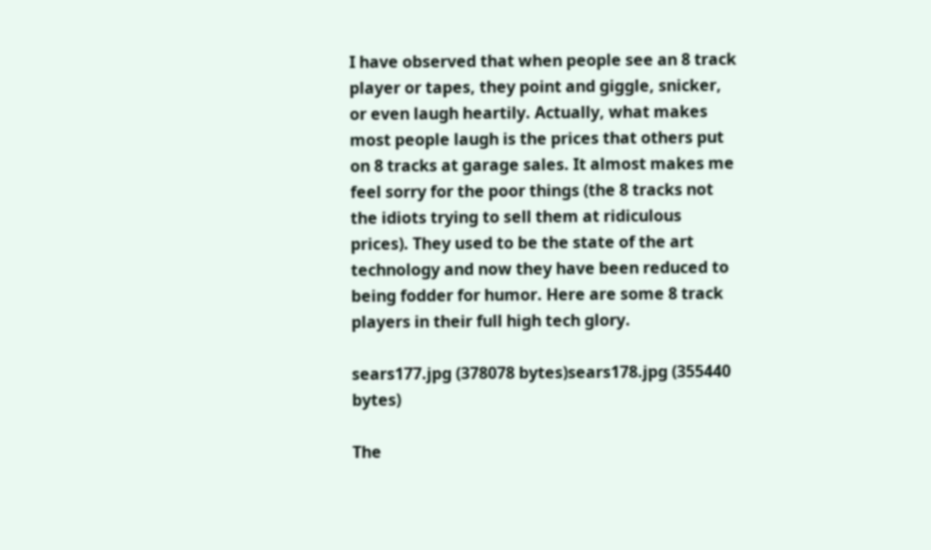I have observed that when people see an 8 track player or tapes, they point and giggle, snicker, or even laugh heartily. Actually, what makes most people laugh is the prices that others put on 8 tracks at garage sales. It almost makes me feel sorry for the poor things (the 8 tracks not the idiots trying to sell them at ridiculous prices). They used to be the state of the art technology and now they have been reduced to being fodder for humor. Here are some 8 track players in their full high tech glory.

sears177.jpg (378078 bytes)sears178.jpg (355440 bytes)

The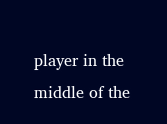player in the middle of the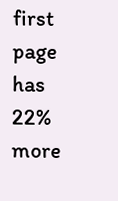first page has 22% more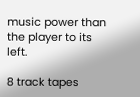music power than the player to its left.

8 track tapes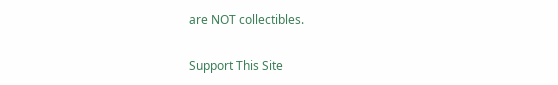are NOT collectibles.

Support This Site